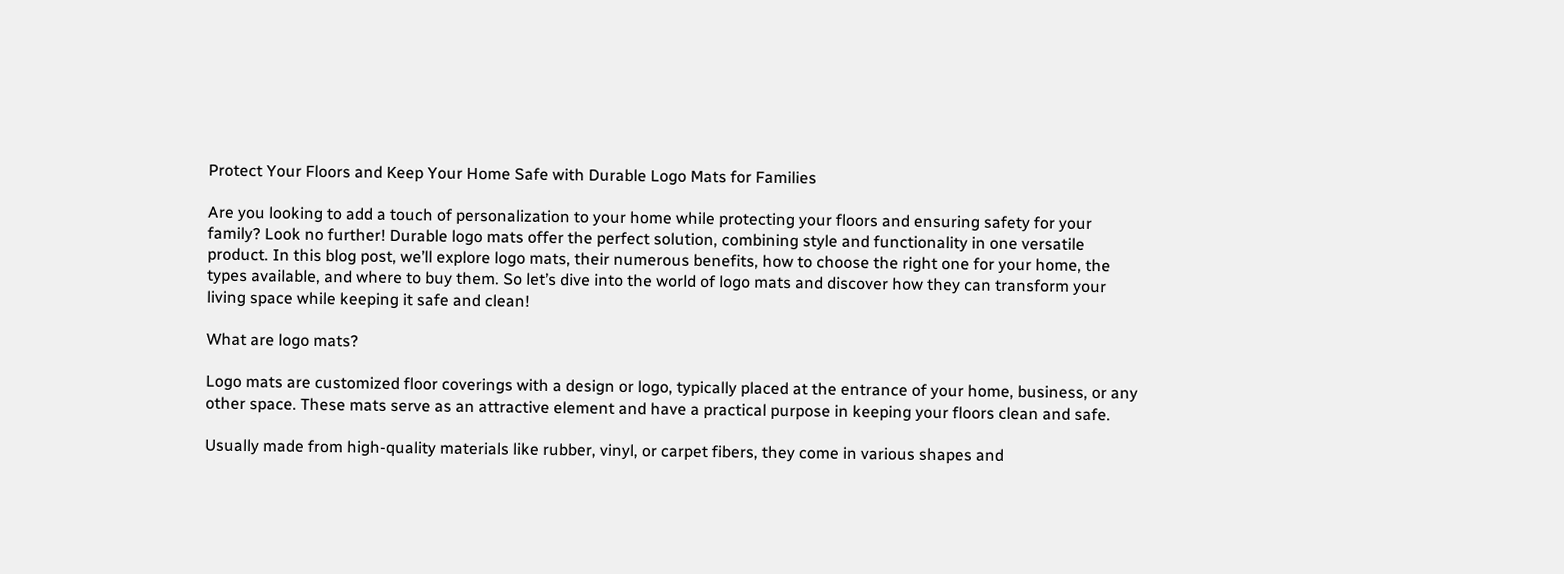Protect Your Floors and Keep Your Home Safe with Durable Logo Mats for Families

Are you looking to add a touch of personalization to your home while protecting your floors and ensuring safety for your family? Look no further! Durable logo mats offer the perfect solution, combining style and functionality in one versatile product. In this blog post, we’ll explore logo mats, their numerous benefits, how to choose the right one for your home, the types available, and where to buy them. So let’s dive into the world of logo mats and discover how they can transform your living space while keeping it safe and clean!

What are logo mats?

Logo mats are customized floor coverings with a design or logo, typically placed at the entrance of your home, business, or any other space. These mats serve as an attractive element and have a practical purpose in keeping your floors clean and safe.

Usually made from high-quality materials like rubber, vinyl, or carpet fibers, they come in various shapes and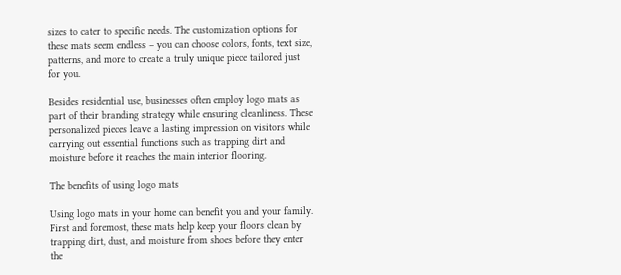sizes to cater to specific needs. The customization options for these mats seem endless – you can choose colors, fonts, text size, patterns, and more to create a truly unique piece tailored just for you.

Besides residential use, businesses often employ logo mats as part of their branding strategy while ensuring cleanliness. These personalized pieces leave a lasting impression on visitors while carrying out essential functions such as trapping dirt and moisture before it reaches the main interior flooring.

The benefits of using logo mats

Using logo mats in your home can benefit you and your family. First and foremost, these mats help keep your floors clean by trapping dirt, dust, and moisture from shoes before they enter the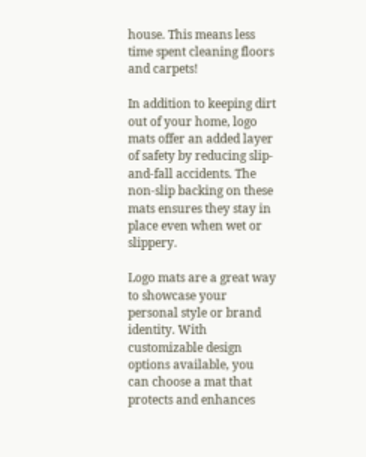house. This means less time spent cleaning floors and carpets!

In addition to keeping dirt out of your home, logo mats offer an added layer of safety by reducing slip-and-fall accidents. The non-slip backing on these mats ensures they stay in place even when wet or slippery.

Logo mats are a great way to showcase your personal style or brand identity. With customizable design options available, you can choose a mat that protects and enhances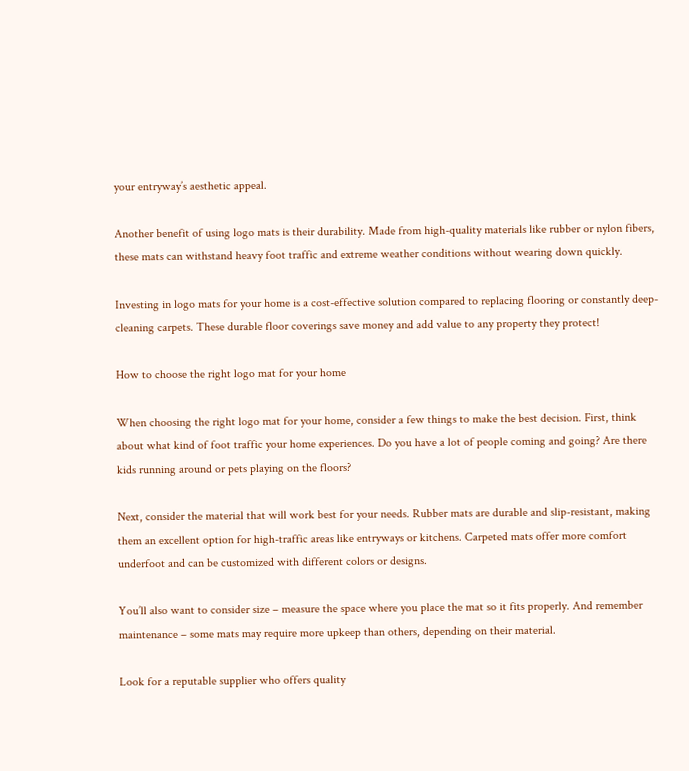your entryway’s aesthetic appeal.

Another benefit of using logo mats is their durability. Made from high-quality materials like rubber or nylon fibers, these mats can withstand heavy foot traffic and extreme weather conditions without wearing down quickly.

Investing in logo mats for your home is a cost-effective solution compared to replacing flooring or constantly deep-cleaning carpets. These durable floor coverings save money and add value to any property they protect!

How to choose the right logo mat for your home

When choosing the right logo mat for your home, consider a few things to make the best decision. First, think about what kind of foot traffic your home experiences. Do you have a lot of people coming and going? Are there kids running around or pets playing on the floors?

Next, consider the material that will work best for your needs. Rubber mats are durable and slip-resistant, making them an excellent option for high-traffic areas like entryways or kitchens. Carpeted mats offer more comfort underfoot and can be customized with different colors or designs.

You’ll also want to consider size – measure the space where you place the mat so it fits properly. And remember maintenance – some mats may require more upkeep than others, depending on their material.

Look for a reputable supplier who offers quality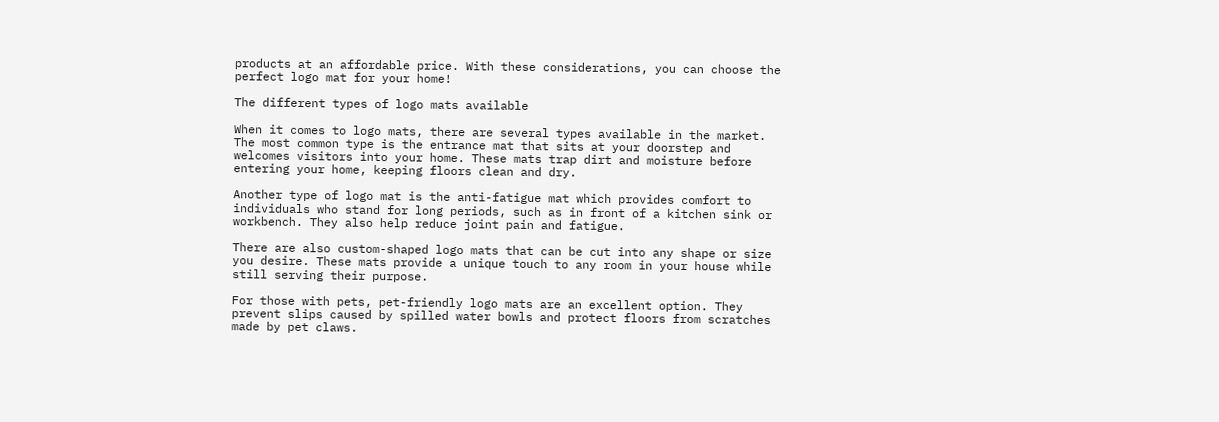products at an affordable price. With these considerations, you can choose the perfect logo mat for your home!

The different types of logo mats available

When it comes to logo mats, there are several types available in the market. The most common type is the entrance mat that sits at your doorstep and welcomes visitors into your home. These mats trap dirt and moisture before entering your home, keeping floors clean and dry.

Another type of logo mat is the anti-fatigue mat which provides comfort to individuals who stand for long periods, such as in front of a kitchen sink or workbench. They also help reduce joint pain and fatigue.

There are also custom-shaped logo mats that can be cut into any shape or size you desire. These mats provide a unique touch to any room in your house while still serving their purpose.

For those with pets, pet-friendly logo mats are an excellent option. They prevent slips caused by spilled water bowls and protect floors from scratches made by pet claws.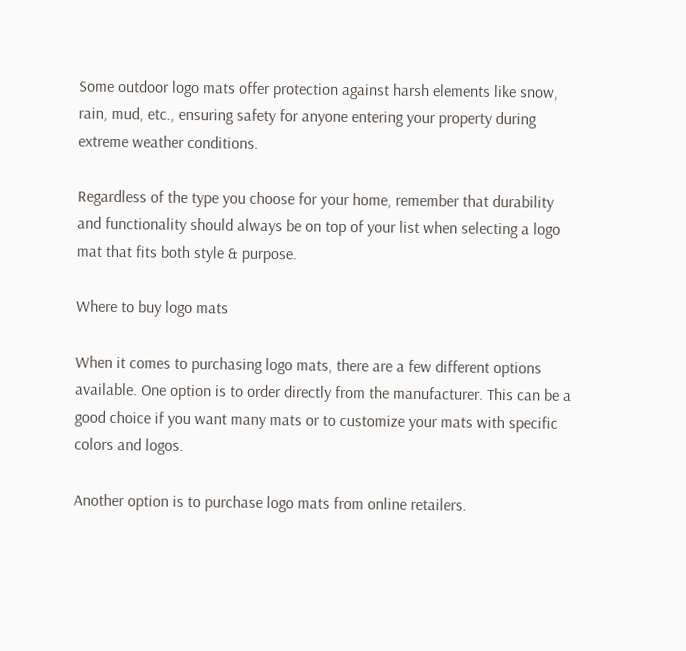Some outdoor logo mats offer protection against harsh elements like snow, rain, mud, etc., ensuring safety for anyone entering your property during extreme weather conditions.

Regardless of the type you choose for your home, remember that durability and functionality should always be on top of your list when selecting a logo mat that fits both style & purpose.

Where to buy logo mats

When it comes to purchasing logo mats, there are a few different options available. One option is to order directly from the manufacturer. This can be a good choice if you want many mats or to customize your mats with specific colors and logos.

Another option is to purchase logo mats from online retailers.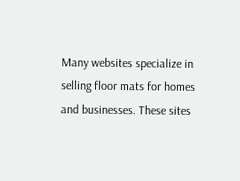Many websites specialize in selling floor mats for homes and businesses. These sites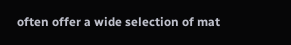often offer a wide selection of mat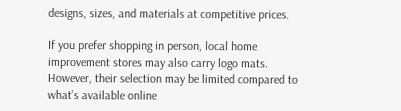designs, sizes, and materials at competitive prices.

If you prefer shopping in person, local home improvement stores may also carry logo mats. However, their selection may be limited compared to what’s available online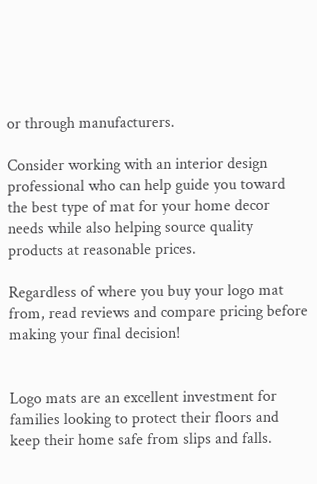or through manufacturers.

Consider working with an interior design professional who can help guide you toward the best type of mat for your home decor needs while also helping source quality products at reasonable prices.

Regardless of where you buy your logo mat from, read reviews and compare pricing before making your final decision!


Logo mats are an excellent investment for families looking to protect their floors and keep their home safe from slips and falls.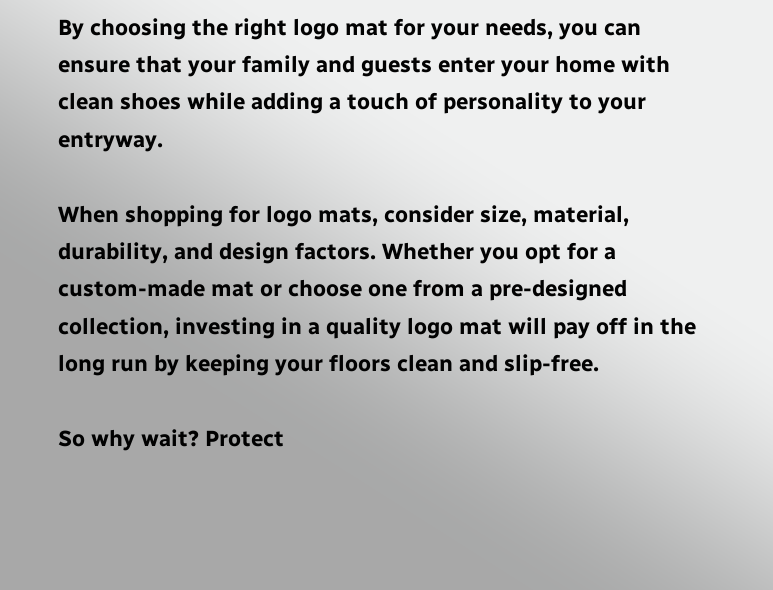By choosing the right logo mat for your needs, you can ensure that your family and guests enter your home with clean shoes while adding a touch of personality to your entryway.

When shopping for logo mats, consider size, material, durability, and design factors. Whether you opt for a custom-made mat or choose one from a pre-designed collection, investing in a quality logo mat will pay off in the long run by keeping your floors clean and slip-free.

So why wait? Protect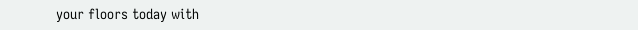your floors today with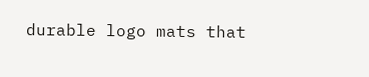durable logo mats that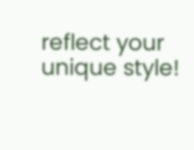reflect your unique style!